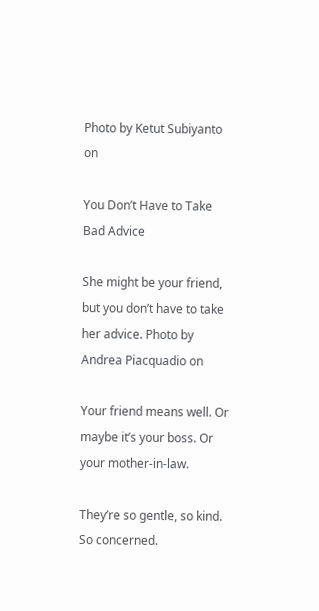Photo by Ketut Subiyanto on

You Don’t Have to Take Bad Advice

She might be your friend, but you don’t have to take her advice. Photo by Andrea Piacquadio on

Your friend means well. Or maybe it’s your boss. Or your mother-in-law.

They’re so gentle, so kind. So concerned.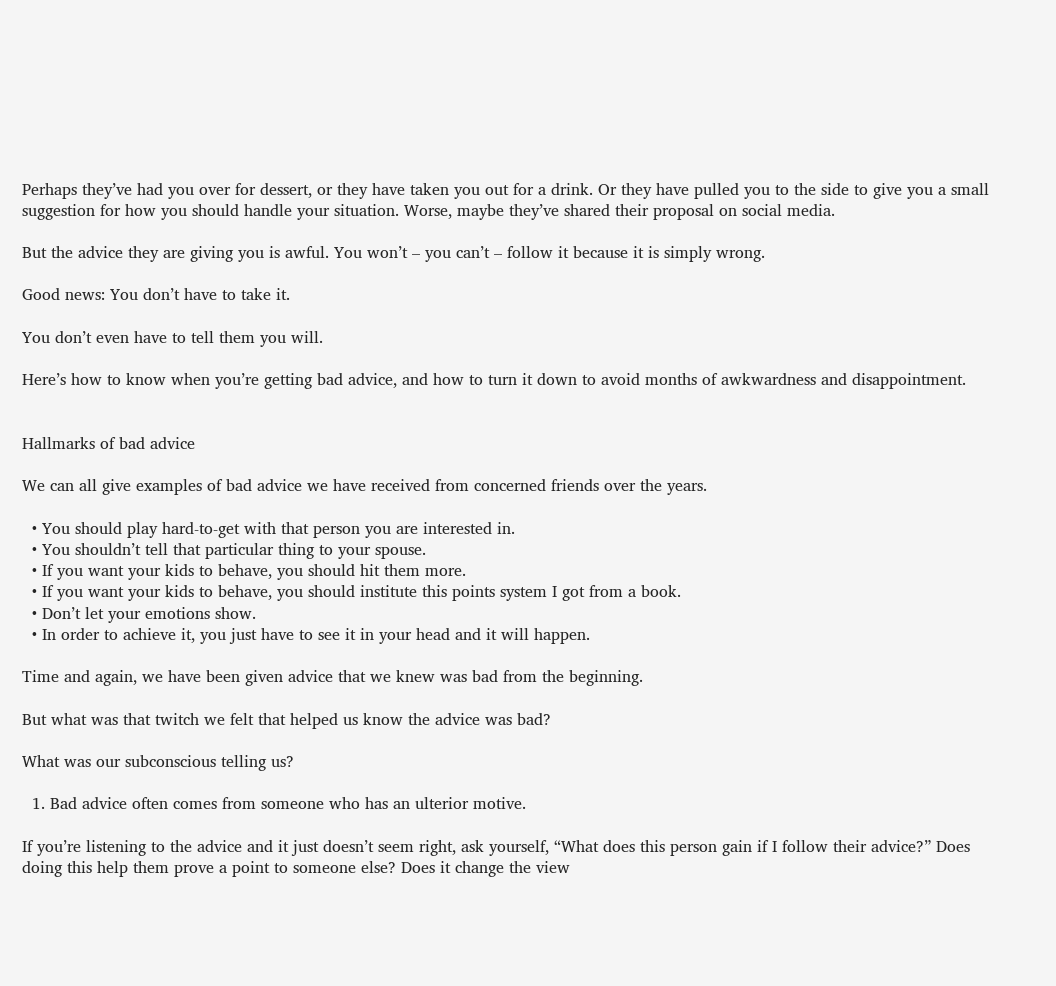Perhaps they’ve had you over for dessert, or they have taken you out for a drink. Or they have pulled you to the side to give you a small suggestion for how you should handle your situation. Worse, maybe they’ve shared their proposal on social media.

But the advice they are giving you is awful. You won’t – you can’t – follow it because it is simply wrong.

Good news: You don’t have to take it.

You don’t even have to tell them you will.

Here’s how to know when you’re getting bad advice, and how to turn it down to avoid months of awkwardness and disappointment.


Hallmarks of bad advice

We can all give examples of bad advice we have received from concerned friends over the years.

  • You should play hard-to-get with that person you are interested in.
  • You shouldn’t tell that particular thing to your spouse.
  • If you want your kids to behave, you should hit them more.
  • If you want your kids to behave, you should institute this points system I got from a book.
  • Don’t let your emotions show.
  • In order to achieve it, you just have to see it in your head and it will happen.

Time and again, we have been given advice that we knew was bad from the beginning.

But what was that twitch we felt that helped us know the advice was bad?

What was our subconscious telling us?

  1. Bad advice often comes from someone who has an ulterior motive.

If you’re listening to the advice and it just doesn’t seem right, ask yourself, “What does this person gain if I follow their advice?” Does doing this help them prove a point to someone else? Does it change the view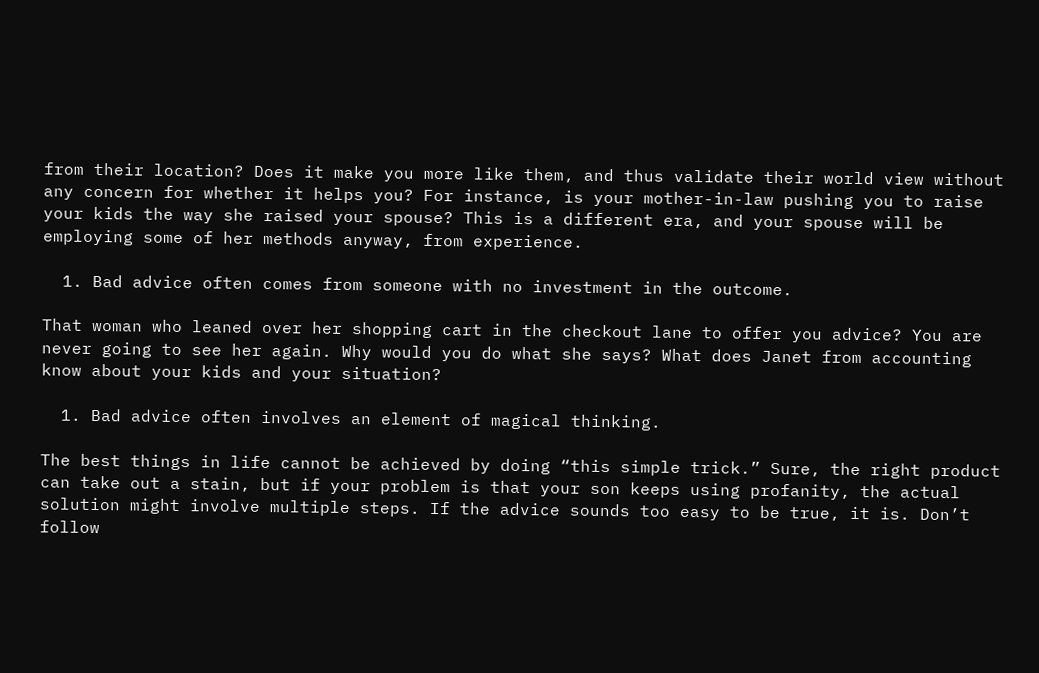from their location? Does it make you more like them, and thus validate their world view without any concern for whether it helps you? For instance, is your mother-in-law pushing you to raise your kids the way she raised your spouse? This is a different era, and your spouse will be employing some of her methods anyway, from experience.

  1. Bad advice often comes from someone with no investment in the outcome.

That woman who leaned over her shopping cart in the checkout lane to offer you advice? You are never going to see her again. Why would you do what she says? What does Janet from accounting know about your kids and your situation?

  1. Bad advice often involves an element of magical thinking.

The best things in life cannot be achieved by doing “this simple trick.” Sure, the right product can take out a stain, but if your problem is that your son keeps using profanity, the actual solution might involve multiple steps. If the advice sounds too easy to be true, it is. Don’t follow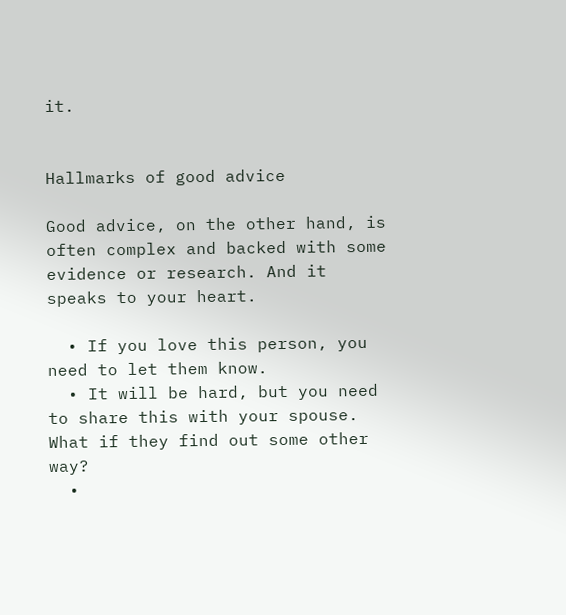it.


Hallmarks of good advice

Good advice, on the other hand, is often complex and backed with some evidence or research. And it speaks to your heart.

  • If you love this person, you need to let them know.
  • It will be hard, but you need to share this with your spouse. What if they find out some other way?
  •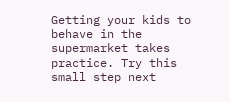Getting your kids to behave in the supermarket takes practice. Try this small step next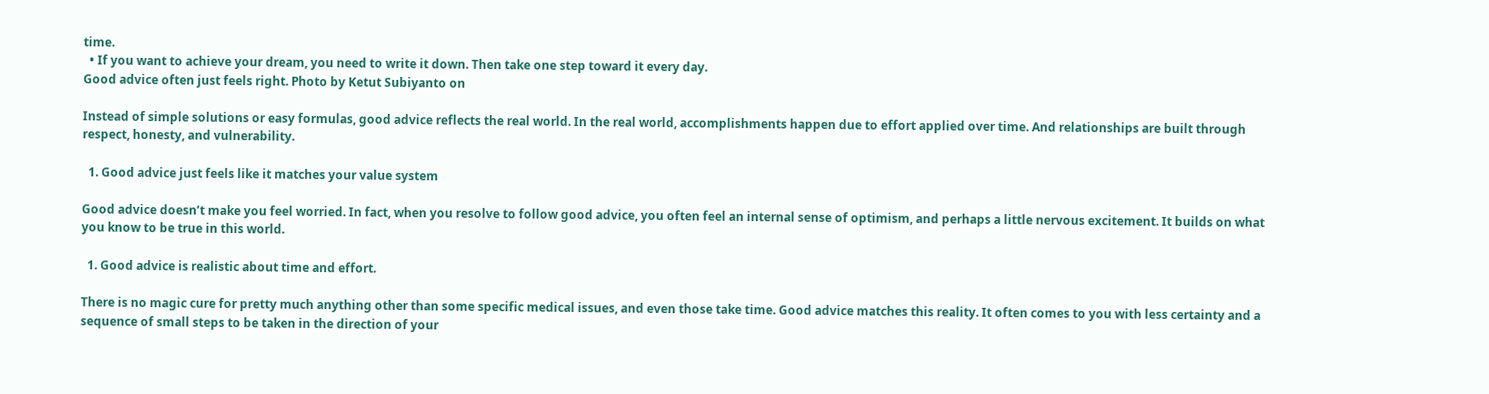time.
  • If you want to achieve your dream, you need to write it down. Then take one step toward it every day.
Good advice often just feels right. Photo by Ketut Subiyanto on

Instead of simple solutions or easy formulas, good advice reflects the real world. In the real world, accomplishments happen due to effort applied over time. And relationships are built through respect, honesty, and vulnerability.

  1. Good advice just feels like it matches your value system

Good advice doesn’t make you feel worried. In fact, when you resolve to follow good advice, you often feel an internal sense of optimism, and perhaps a little nervous excitement. It builds on what you know to be true in this world.

  1. Good advice is realistic about time and effort.

There is no magic cure for pretty much anything other than some specific medical issues, and even those take time. Good advice matches this reality. It often comes to you with less certainty and a sequence of small steps to be taken in the direction of your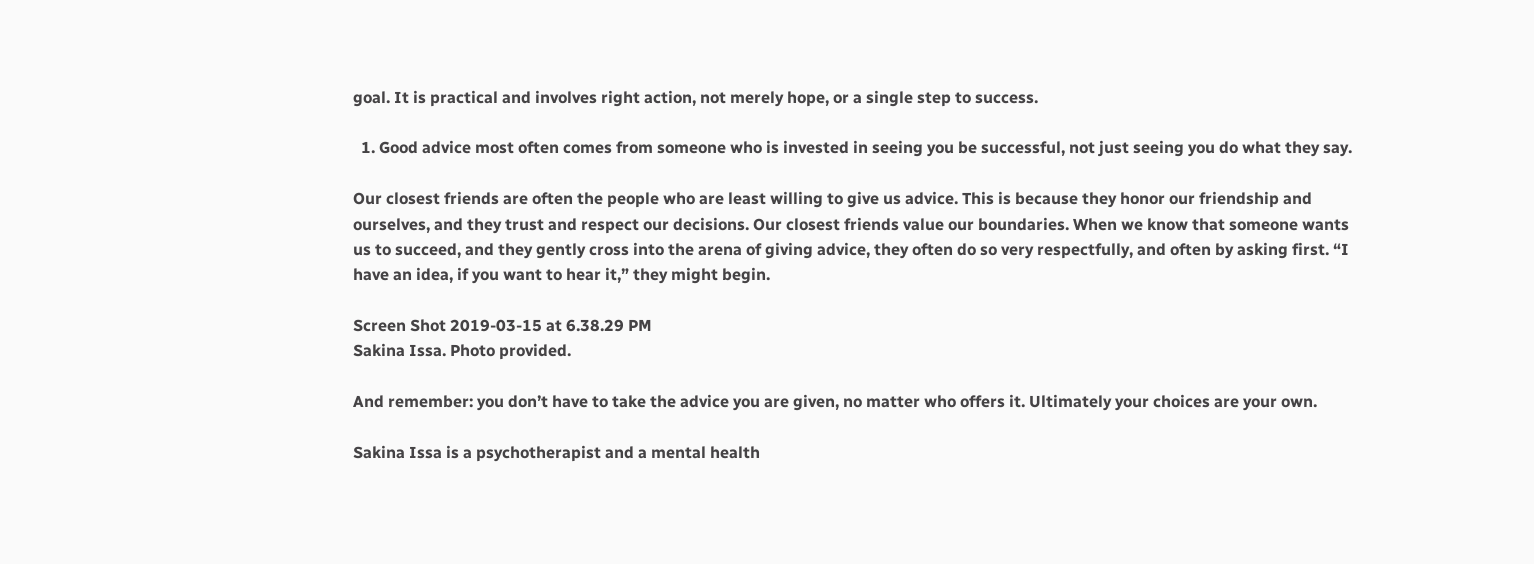goal. It is practical and involves right action, not merely hope, or a single step to success.

  1. Good advice most often comes from someone who is invested in seeing you be successful, not just seeing you do what they say.

Our closest friends are often the people who are least willing to give us advice. This is because they honor our friendship and ourselves, and they trust and respect our decisions. Our closest friends value our boundaries. When we know that someone wants us to succeed, and they gently cross into the arena of giving advice, they often do so very respectfully, and often by asking first. “I have an idea, if you want to hear it,” they might begin.

Screen Shot 2019-03-15 at 6.38.29 PM
Sakina Issa. Photo provided.

And remember: you don’t have to take the advice you are given, no matter who offers it. Ultimately your choices are your own.

Sakina Issa is a psychotherapist and a mental health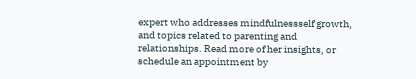expert who addresses mindfulnessself growth, and topics related to parenting and relationships. Read more of her insights, or schedule an appointment by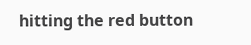hitting the red button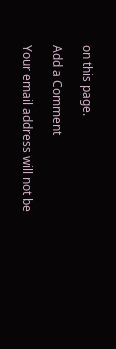on this page.

Add a Comment

Your email address will not be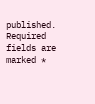published. Required fields are marked *